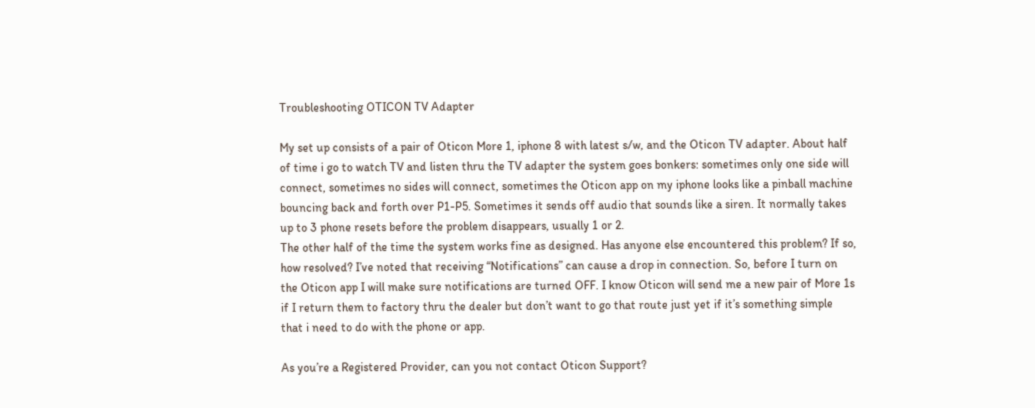Troubleshooting OTICON TV Adapter

My set up consists of a pair of Oticon More 1, iphone 8 with latest s/w, and the Oticon TV adapter. About half of time i go to watch TV and listen thru the TV adapter the system goes bonkers: sometimes only one side will connect, sometimes no sides will connect, sometimes the Oticon app on my iphone looks like a pinball machine bouncing back and forth over P1-P5. Sometimes it sends off audio that sounds like a siren. It normally takes up to 3 phone resets before the problem disappears, usually 1 or 2.
The other half of the time the system works fine as designed. Has anyone else encountered this problem? If so, how resolved? I’ve noted that receiving “Notifications” can cause a drop in connection. So, before I turn on the Oticon app I will make sure notifications are turned OFF. I know Oticon will send me a new pair of More 1s if I return them to factory thru the dealer but don’t want to go that route just yet if it’s something simple that i need to do with the phone or app.

As you’re a Registered Provider, can you not contact Oticon Support?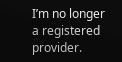I’m no longer a registered provider.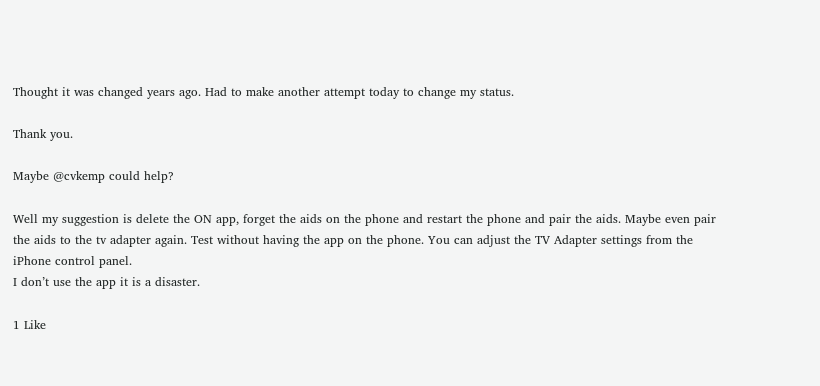Thought it was changed years ago. Had to make another attempt today to change my status.

Thank you.

Maybe @cvkemp could help?

Well my suggestion is delete the ON app, forget the aids on the phone and restart the phone and pair the aids. Maybe even pair the aids to the tv adapter again. Test without having the app on the phone. You can adjust the TV Adapter settings from the iPhone control panel.
I don’t use the app it is a disaster.

1 Like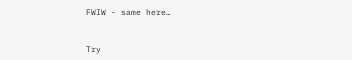FWIW - same here…


Try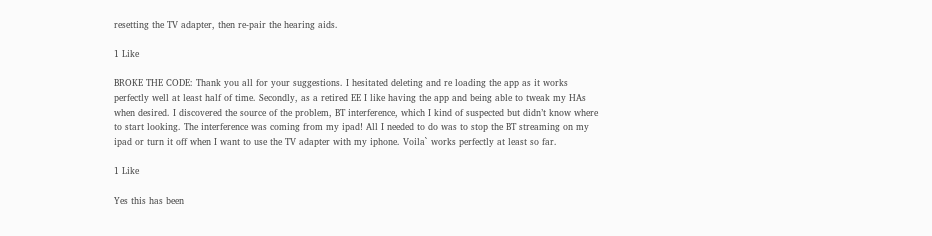resetting the TV adapter, then re-pair the hearing aids.

1 Like

BROKE THE CODE: Thank you all for your suggestions. I hesitated deleting and re loading the app as it works perfectly well at least half of time. Secondly, as a retired EE I like having the app and being able to tweak my HAs when desired. I discovered the source of the problem, BT interference, which I kind of suspected but didn’t know where to start looking. The interference was coming from my ipad! All I needed to do was to stop the BT streaming on my ipad or turn it off when I want to use the TV adapter with my iphone. Voila` works perfectly at least so far.

1 Like

Yes this has been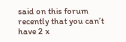said on this forum recently that you can’t have 2 x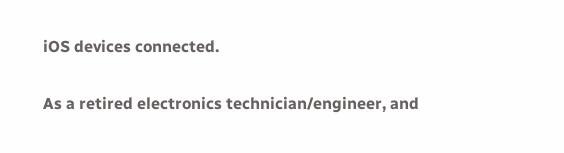iOS devices connected.

As a retired electronics technician/engineer, and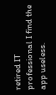retired IT professional I find the app useless.